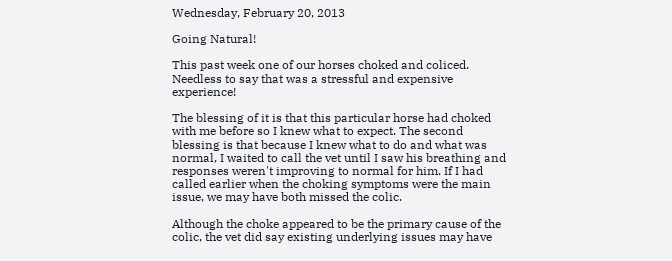Wednesday, February 20, 2013

Going Natural!

This past week one of our horses choked and coliced. Needless to say that was a stressful and expensive experience!

The blessing of it is that this particular horse had choked with me before so I knew what to expect. The second blessing is that because I knew what to do and what was normal, I waited to call the vet until I saw his breathing and responses weren't improving to normal for him. If I had called earlier when the choking symptoms were the main issue, we may have both missed the colic.

Although the choke appeared to be the primary cause of the colic, the vet did say existing underlying issues may have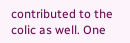contributed to the colic as well. One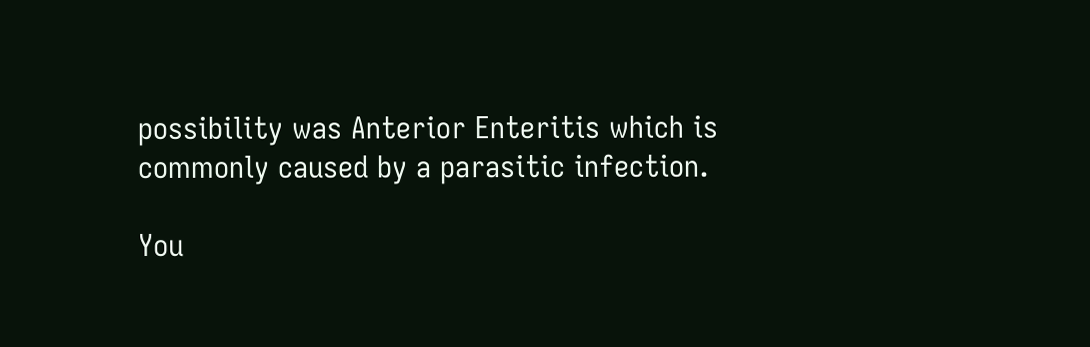possibility was Anterior Enteritis which is commonly caused by a parasitic infection.

You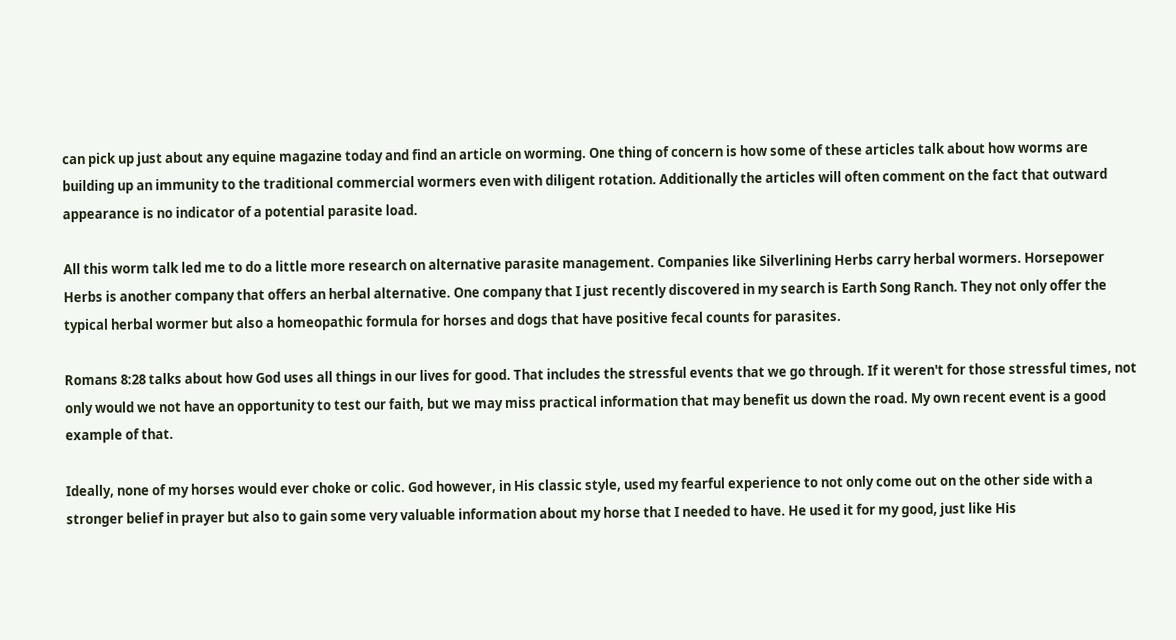can pick up just about any equine magazine today and find an article on worming. One thing of concern is how some of these articles talk about how worms are building up an immunity to the traditional commercial wormers even with diligent rotation. Additionally the articles will often comment on the fact that outward appearance is no indicator of a potential parasite load.

All this worm talk led me to do a little more research on alternative parasite management. Companies like Silverlining Herbs carry herbal wormers. Horsepower Herbs is another company that offers an herbal alternative. One company that I just recently discovered in my search is Earth Song Ranch. They not only offer the typical herbal wormer but also a homeopathic formula for horses and dogs that have positive fecal counts for parasites.

Romans 8:28 talks about how God uses all things in our lives for good. That includes the stressful events that we go through. If it weren't for those stressful times, not only would we not have an opportunity to test our faith, but we may miss practical information that may benefit us down the road. My own recent event is a good example of that.

Ideally, none of my horses would ever choke or colic. God however, in His classic style, used my fearful experience to not only come out on the other side with a stronger belief in prayer but also to gain some very valuable information about my horse that I needed to have. He used it for my good, just like His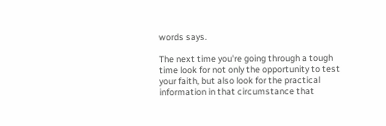words says.

The next time you're going through a tough time look for not only the opportunity to test your faith, but also look for the practical information in that circumstance that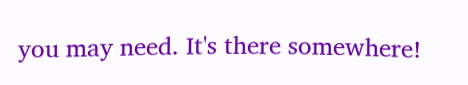you may need. It's there somewhere!